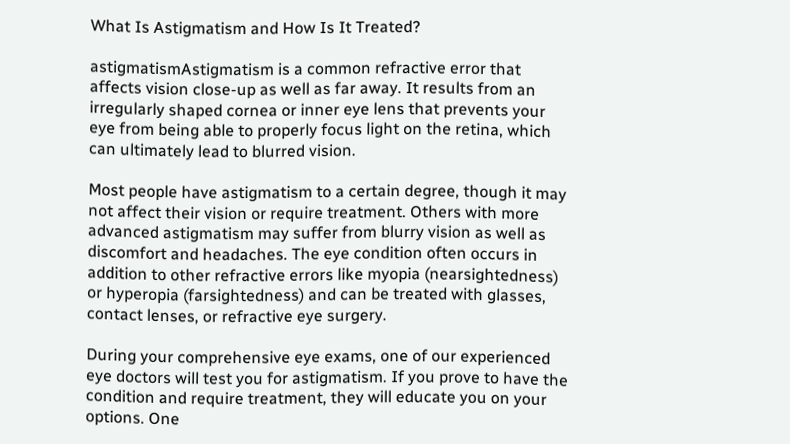What Is Astigmatism and How Is It Treated?

astigmatismAstigmatism is a common refractive error that affects vision close-up as well as far away. It results from an irregularly shaped cornea or inner eye lens that prevents your eye from being able to properly focus light on the retina, which can ultimately lead to blurred vision.

Most people have astigmatism to a certain degree, though it may not affect their vision or require treatment. Others with more advanced astigmatism may suffer from blurry vision as well as discomfort and headaches. The eye condition often occurs in addition to other refractive errors like myopia (nearsightedness) or hyperopia (farsightedness) and can be treated with glasses, contact lenses, or refractive eye surgery.

During your comprehensive eye exams, one of our experienced eye doctors will test you for astigmatism. If you prove to have the condition and require treatment, they will educate you on your options. One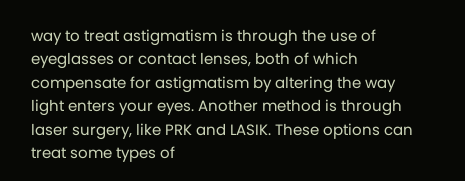way to treat astigmatism is through the use of eyeglasses or contact lenses, both of which compensate for astigmatism by altering the way light enters your eyes. Another method is through laser surgery, like PRK and LASIK. These options can treat some types of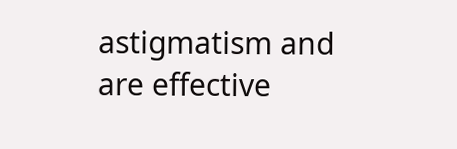astigmatism and are effective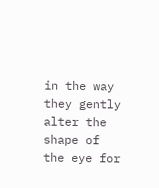in the way they gently alter the shape of the eye for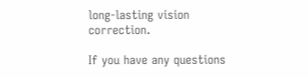long-lasting vision correction.

If you have any questions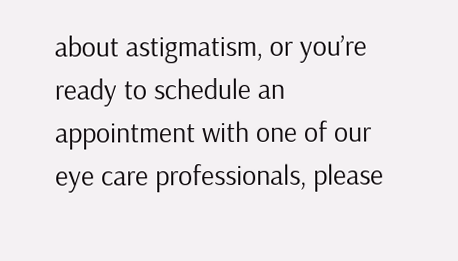about astigmatism, or you’re ready to schedule an appointment with one of our eye care professionals, please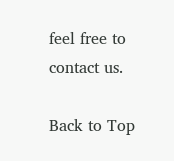feel free to contact us.

Back to Top